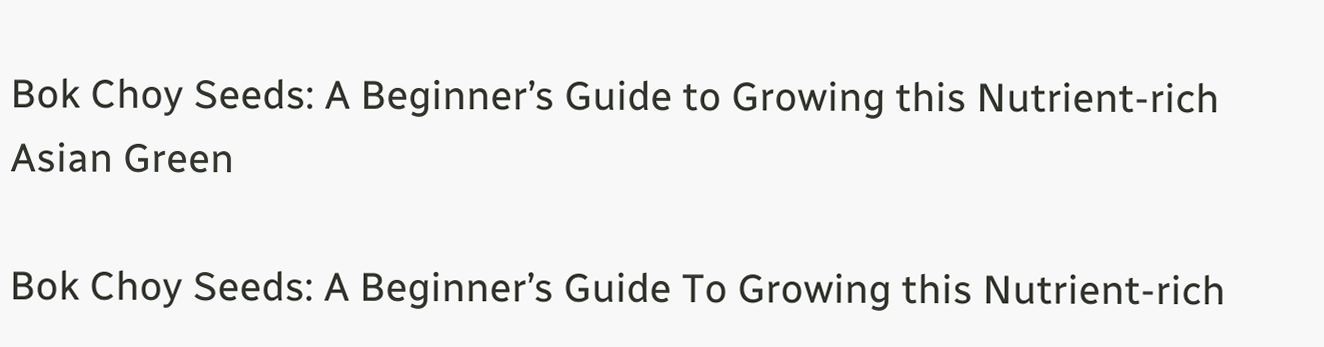Bok Choy Seeds: A Beginner’s Guide to Growing this Nutrient-rich Asian Green

Bok Choy Seeds: A Beginner’s Guide To Growing this Nutrient-rich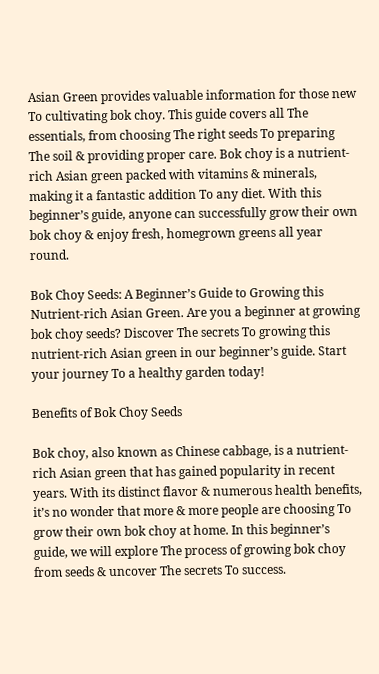Asian Green provides valuable information for those new To cultivating bok choy. This guide covers all The essentials, from choosing The right seeds To preparing The soil & providing proper care. Bok choy is a nutrient-rich Asian green packed with vitamins & minerals, making it a fantastic addition To any diet. With this beginner’s guide, anyone can successfully grow their own bok choy & enjoy fresh, homegrown greens all year round.

Bok Choy Seeds: A Beginner’s Guide to Growing this Nutrient-rich Asian Green. Are you a beginner at growing bok choy seeds? Discover The secrets To growing this nutrient-rich Asian green in our beginner’s guide. Start your journey To a healthy garden today!

Benefits of Bok Choy Seeds

Bok choy, also known as Chinese cabbage, is a nutrient-rich Asian green that has gained popularity in recent years. With its distinct flavor & numerous health benefits, it’s no wonder that more & more people are choosing To grow their own bok choy at home. In this beginner’s guide, we will explore The process of growing bok choy from seeds & uncover The secrets To success.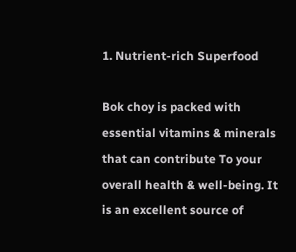1. Nutrient-rich Superfood

Bok choy is packed with essential vitamins & minerals that can contribute To your overall health & well-being. It is an excellent source of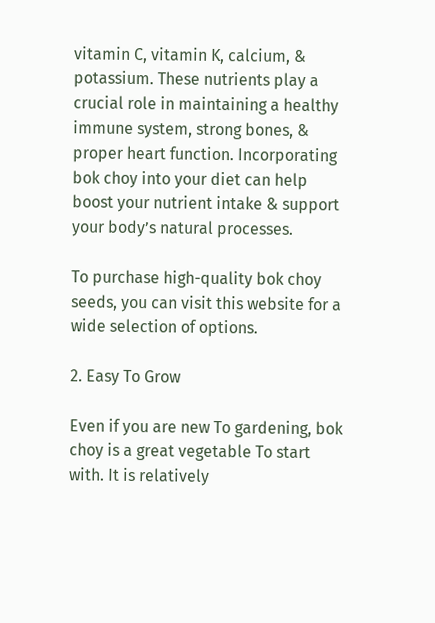vitamin C, vitamin K, calcium, & potassium. These nutrients play a crucial role in maintaining a healthy immune system, strong bones, & proper heart function. Incorporating bok choy into your diet can help boost your nutrient intake & support your body’s natural processes.

To purchase high-quality bok choy seeds, you can visit this website for a wide selection of options.

2. Easy To Grow

Even if you are new To gardening, bok choy is a great vegetable To start with. It is relatively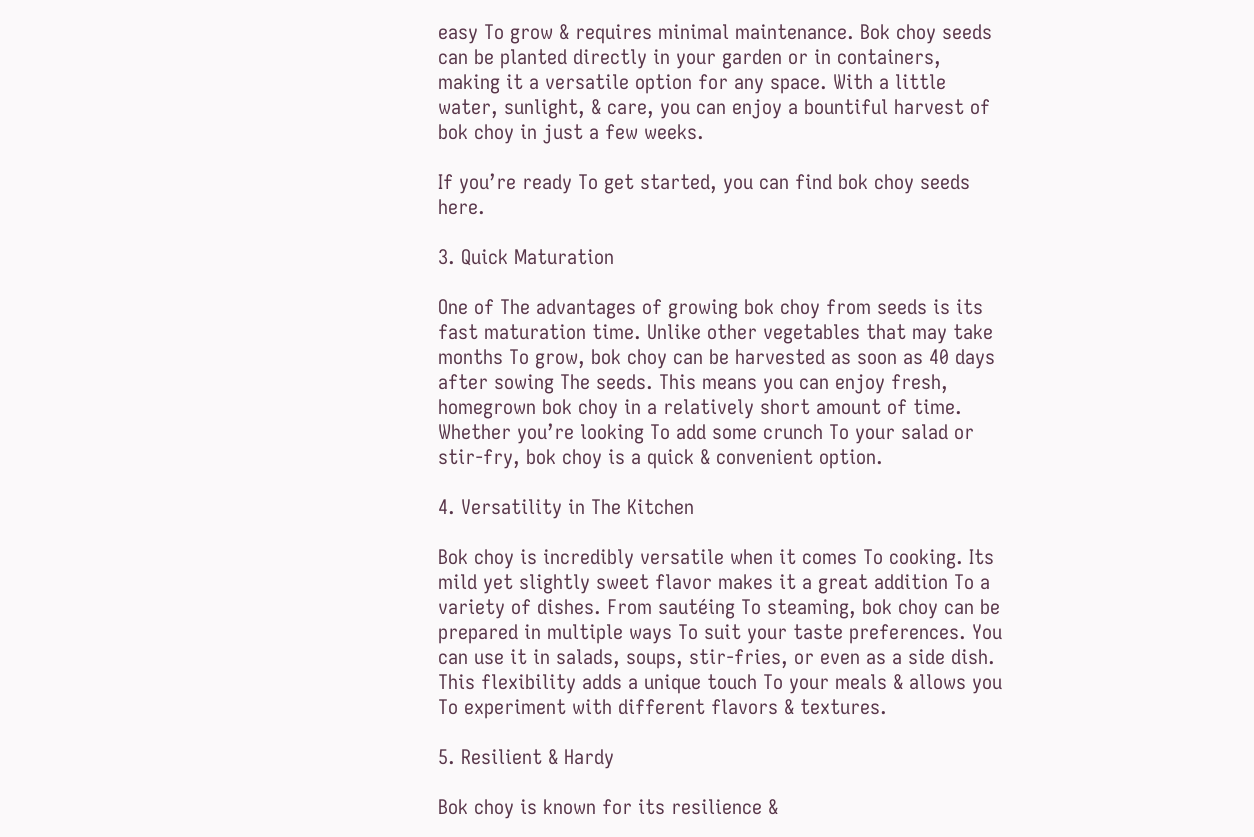easy To grow & requires minimal maintenance. Bok choy seeds can be planted directly in your garden or in containers, making it a versatile option for any space. With a little water, sunlight, & care, you can enjoy a bountiful harvest of bok choy in just a few weeks.

If you’re ready To get started, you can find bok choy seeds here.

3. Quick Maturation

One of The advantages of growing bok choy from seeds is its fast maturation time. Unlike other vegetables that may take months To grow, bok choy can be harvested as soon as 40 days after sowing The seeds. This means you can enjoy fresh, homegrown bok choy in a relatively short amount of time. Whether you’re looking To add some crunch To your salad or stir-fry, bok choy is a quick & convenient option.

4. Versatility in The Kitchen

Bok choy is incredibly versatile when it comes To cooking. Its mild yet slightly sweet flavor makes it a great addition To a variety of dishes. From sautéing To steaming, bok choy can be prepared in multiple ways To suit your taste preferences. You can use it in salads, soups, stir-fries, or even as a side dish. This flexibility adds a unique touch To your meals & allows you To experiment with different flavors & textures.

5. Resilient & Hardy

Bok choy is known for its resilience &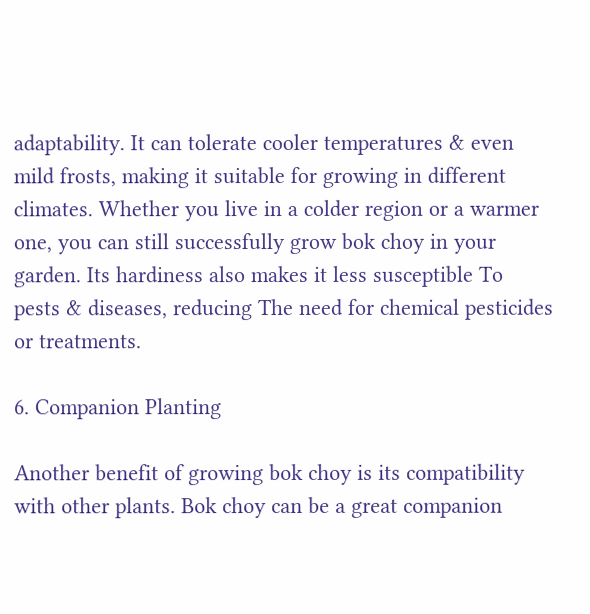adaptability. It can tolerate cooler temperatures & even mild frosts, making it suitable for growing in different climates. Whether you live in a colder region or a warmer one, you can still successfully grow bok choy in your garden. Its hardiness also makes it less susceptible To pests & diseases, reducing The need for chemical pesticides or treatments.

6. Companion Planting

Another benefit of growing bok choy is its compatibility with other plants. Bok choy can be a great companion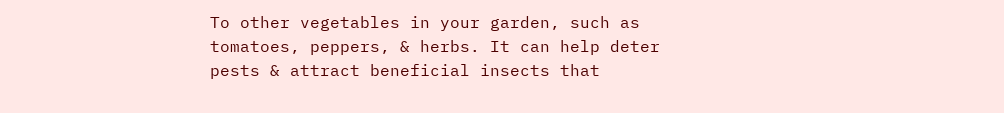To other vegetables in your garden, such as tomatoes, peppers, & herbs. It can help deter pests & attract beneficial insects that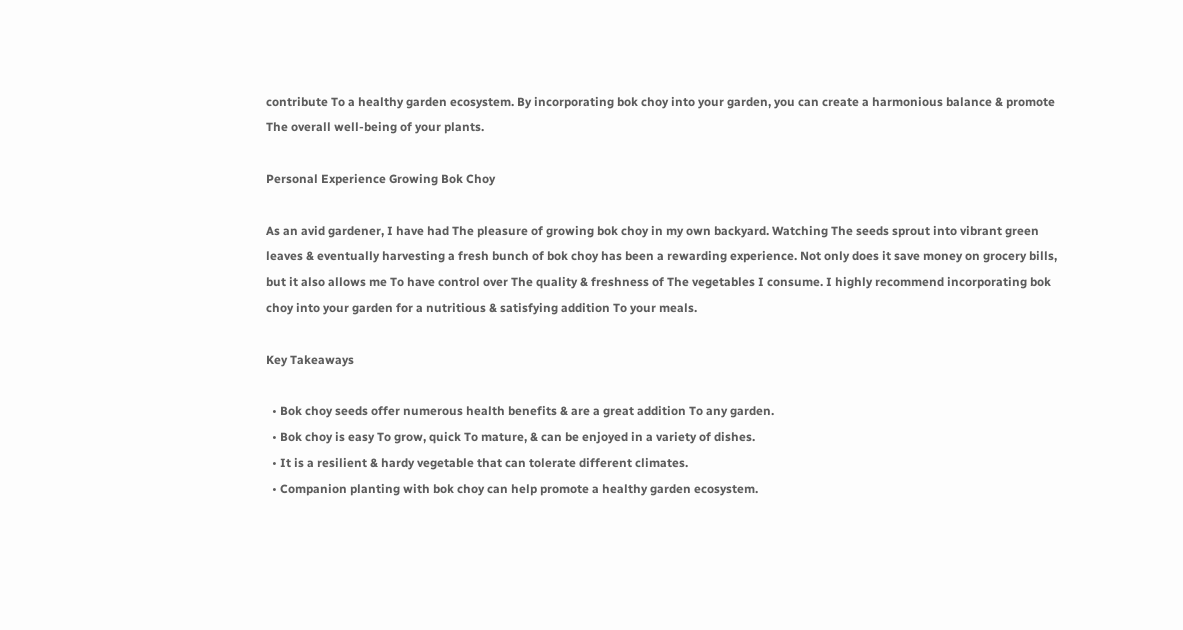contribute To a healthy garden ecosystem. By incorporating bok choy into your garden, you can create a harmonious balance & promote The overall well-being of your plants.

Personal Experience Growing Bok Choy

As an avid gardener, I have had The pleasure of growing bok choy in my own backyard. Watching The seeds sprout into vibrant green leaves & eventually harvesting a fresh bunch of bok choy has been a rewarding experience. Not only does it save money on grocery bills, but it also allows me To have control over The quality & freshness of The vegetables I consume. I highly recommend incorporating bok choy into your garden for a nutritious & satisfying addition To your meals.

Key Takeaways

  • Bok choy seeds offer numerous health benefits & are a great addition To any garden.
  • Bok choy is easy To grow, quick To mature, & can be enjoyed in a variety of dishes.
  • It is a resilient & hardy vegetable that can tolerate different climates.
  • Companion planting with bok choy can help promote a healthy garden ecosystem.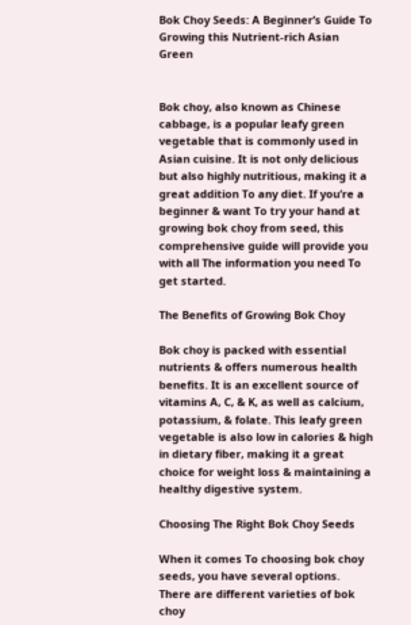Bok Choy Seeds: A Beginner’s Guide To Growing this Nutrient-rich Asian Green


Bok choy, also known as Chinese cabbage, is a popular leafy green vegetable that is commonly used in Asian cuisine. It is not only delicious but also highly nutritious, making it a great addition To any diet. If you’re a beginner & want To try your hand at growing bok choy from seed, this comprehensive guide will provide you with all The information you need To get started.

The Benefits of Growing Bok Choy

Bok choy is packed with essential nutrients & offers numerous health benefits. It is an excellent source of vitamins A, C, & K, as well as calcium, potassium, & folate. This leafy green vegetable is also low in calories & high in dietary fiber, making it a great choice for weight loss & maintaining a healthy digestive system.

Choosing The Right Bok Choy Seeds

When it comes To choosing bok choy seeds, you have several options. There are different varieties of bok choy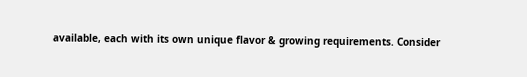available, each with its own unique flavor & growing requirements. Consider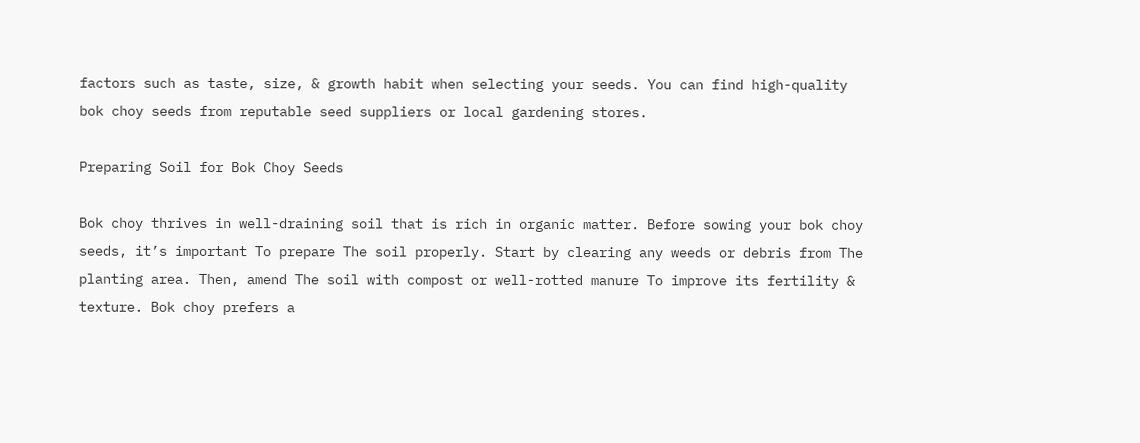factors such as taste, size, & growth habit when selecting your seeds. You can find high-quality bok choy seeds from reputable seed suppliers or local gardening stores.

Preparing Soil for Bok Choy Seeds

Bok choy thrives in well-draining soil that is rich in organic matter. Before sowing your bok choy seeds, it’s important To prepare The soil properly. Start by clearing any weeds or debris from The planting area. Then, amend The soil with compost or well-rotted manure To improve its fertility & texture. Bok choy prefers a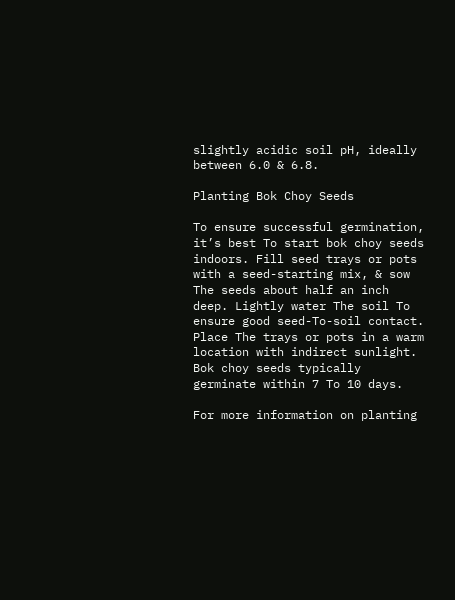slightly acidic soil pH, ideally between 6.0 & 6.8.

Planting Bok Choy Seeds

To ensure successful germination, it’s best To start bok choy seeds indoors. Fill seed trays or pots with a seed-starting mix, & sow The seeds about half an inch deep. Lightly water The soil To ensure good seed-To-soil contact. Place The trays or pots in a warm location with indirect sunlight. Bok choy seeds typically germinate within 7 To 10 days.

For more information on planting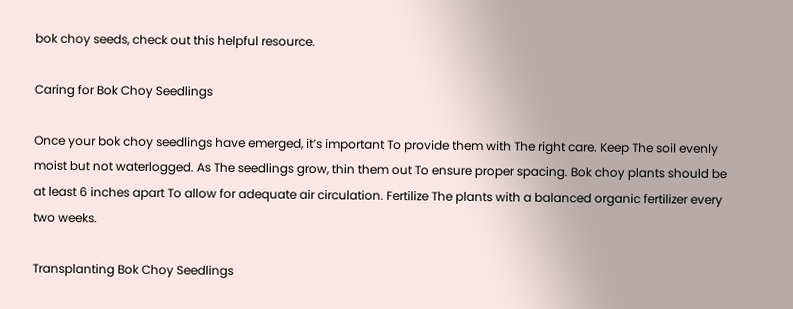bok choy seeds, check out this helpful resource.

Caring for Bok Choy Seedlings

Once your bok choy seedlings have emerged, it’s important To provide them with The right care. Keep The soil evenly moist but not waterlogged. As The seedlings grow, thin them out To ensure proper spacing. Bok choy plants should be at least 6 inches apart To allow for adequate air circulation. Fertilize The plants with a balanced organic fertilizer every two weeks.

Transplanting Bok Choy Seedlings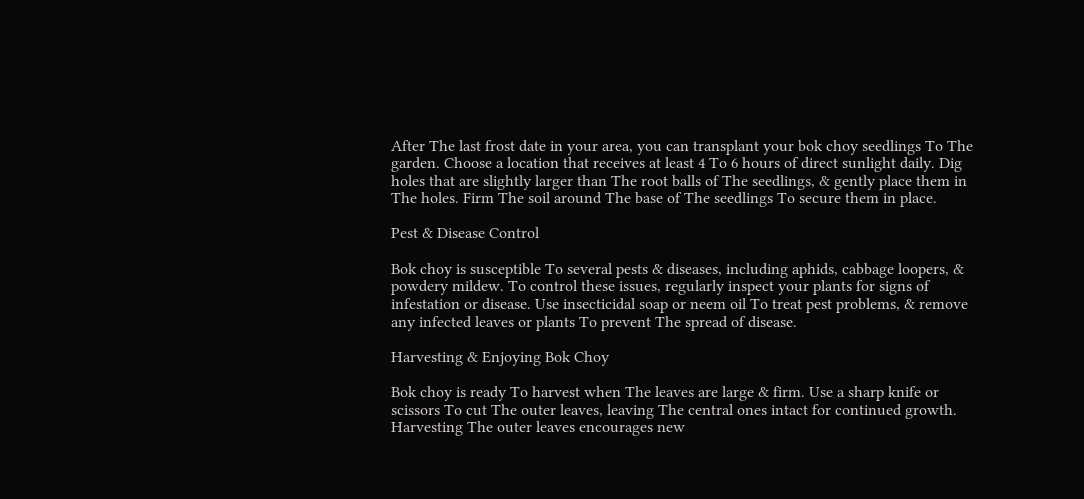After The last frost date in your area, you can transplant your bok choy seedlings To The garden. Choose a location that receives at least 4 To 6 hours of direct sunlight daily. Dig holes that are slightly larger than The root balls of The seedlings, & gently place them in The holes. Firm The soil around The base of The seedlings To secure them in place.

Pest & Disease Control

Bok choy is susceptible To several pests & diseases, including aphids, cabbage loopers, & powdery mildew. To control these issues, regularly inspect your plants for signs of infestation or disease. Use insecticidal soap or neem oil To treat pest problems, & remove any infected leaves or plants To prevent The spread of disease.

Harvesting & Enjoying Bok Choy

Bok choy is ready To harvest when The leaves are large & firm. Use a sharp knife or scissors To cut The outer leaves, leaving The central ones intact for continued growth. Harvesting The outer leaves encourages new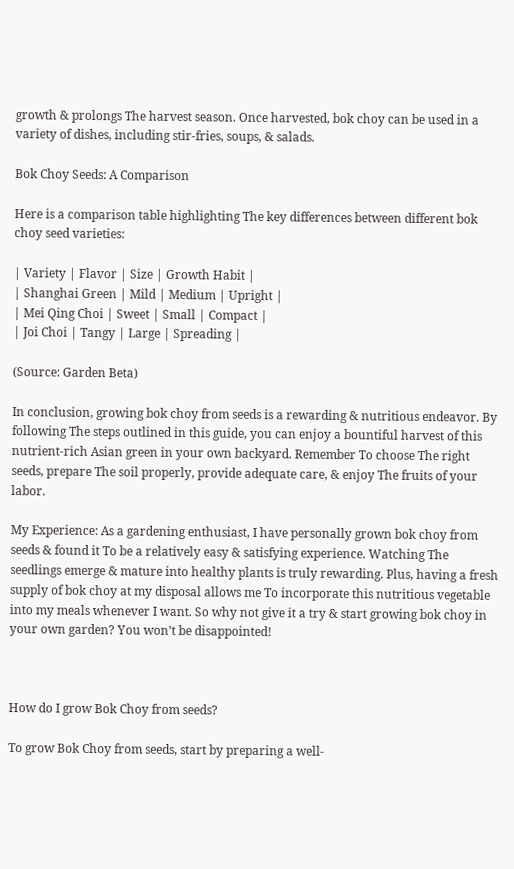growth & prolongs The harvest season. Once harvested, bok choy can be used in a variety of dishes, including stir-fries, soups, & salads.

Bok Choy Seeds: A Comparison

Here is a comparison table highlighting The key differences between different bok choy seed varieties:

| Variety | Flavor | Size | Growth Habit |
| Shanghai Green | Mild | Medium | Upright |
| Mei Qing Choi | Sweet | Small | Compact |
| Joi Choi | Tangy | Large | Spreading |

(Source: Garden Beta)

In conclusion, growing bok choy from seeds is a rewarding & nutritious endeavor. By following The steps outlined in this guide, you can enjoy a bountiful harvest of this nutrient-rich Asian green in your own backyard. Remember To choose The right seeds, prepare The soil properly, provide adequate care, & enjoy The fruits of your labor.

My Experience: As a gardening enthusiast, I have personally grown bok choy from seeds & found it To be a relatively easy & satisfying experience. Watching The seedlings emerge & mature into healthy plants is truly rewarding. Plus, having a fresh supply of bok choy at my disposal allows me To incorporate this nutritious vegetable into my meals whenever I want. So why not give it a try & start growing bok choy in your own garden? You won’t be disappointed!



How do I grow Bok Choy from seeds?

To grow Bok Choy from seeds, start by preparing a well-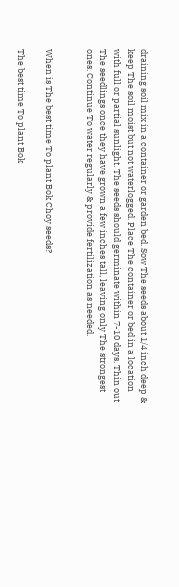draining soil mix in a container or garden bed. Sow The seeds about 1/4 inch deep & keep The soil moist but not waterlogged. Place The container or bed in a location with full or partial sunlight. The seeds should germinate within 7-10 days. Thin out The seedlings once they have grown a few inches tall, leaving only The strongest ones. Continue To water regularly & provide fertilization as needed.


When is The best time To plant Bok Choy seeds?

The best time To plant Bok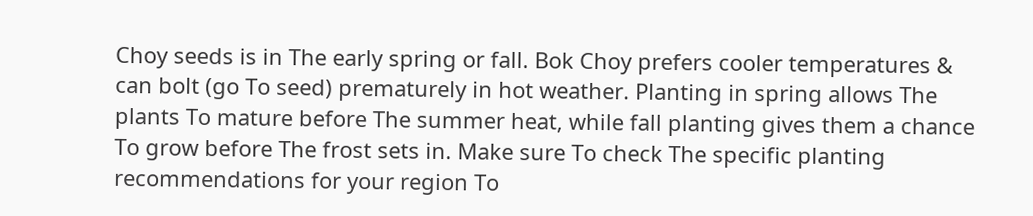Choy seeds is in The early spring or fall. Bok Choy prefers cooler temperatures & can bolt (go To seed) prematurely in hot weather. Planting in spring allows The plants To mature before The summer heat, while fall planting gives them a chance To grow before The frost sets in. Make sure To check The specific planting recommendations for your region To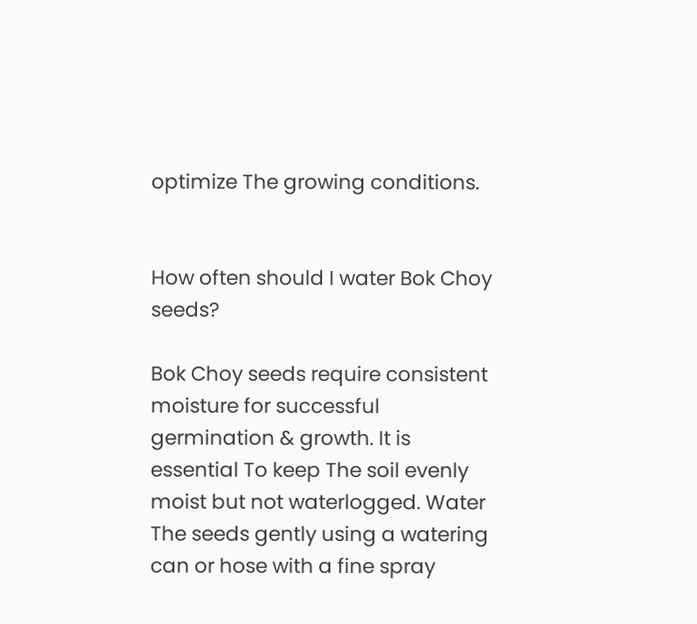optimize The growing conditions.


How often should I water Bok Choy seeds?

Bok Choy seeds require consistent moisture for successful germination & growth. It is essential To keep The soil evenly moist but not waterlogged. Water The seeds gently using a watering can or hose with a fine spray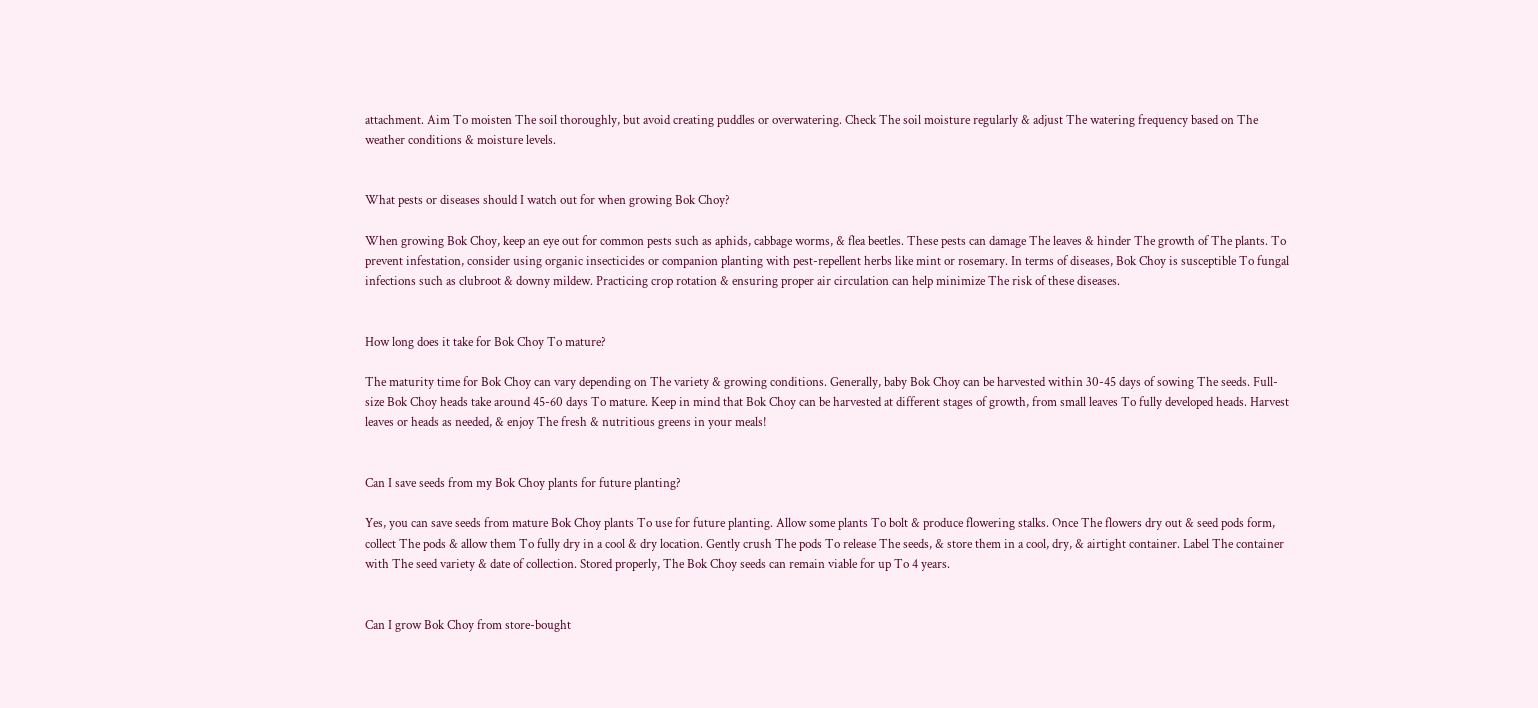attachment. Aim To moisten The soil thoroughly, but avoid creating puddles or overwatering. Check The soil moisture regularly & adjust The watering frequency based on The weather conditions & moisture levels.


What pests or diseases should I watch out for when growing Bok Choy?

When growing Bok Choy, keep an eye out for common pests such as aphids, cabbage worms, & flea beetles. These pests can damage The leaves & hinder The growth of The plants. To prevent infestation, consider using organic insecticides or companion planting with pest-repellent herbs like mint or rosemary. In terms of diseases, Bok Choy is susceptible To fungal infections such as clubroot & downy mildew. Practicing crop rotation & ensuring proper air circulation can help minimize The risk of these diseases.


How long does it take for Bok Choy To mature?

The maturity time for Bok Choy can vary depending on The variety & growing conditions. Generally, baby Bok Choy can be harvested within 30-45 days of sowing The seeds. Full-size Bok Choy heads take around 45-60 days To mature. Keep in mind that Bok Choy can be harvested at different stages of growth, from small leaves To fully developed heads. Harvest leaves or heads as needed, & enjoy The fresh & nutritious greens in your meals!


Can I save seeds from my Bok Choy plants for future planting?

Yes, you can save seeds from mature Bok Choy plants To use for future planting. Allow some plants To bolt & produce flowering stalks. Once The flowers dry out & seed pods form, collect The pods & allow them To fully dry in a cool & dry location. Gently crush The pods To release The seeds, & store them in a cool, dry, & airtight container. Label The container with The seed variety & date of collection. Stored properly, The Bok Choy seeds can remain viable for up To 4 years.


Can I grow Bok Choy from store-bought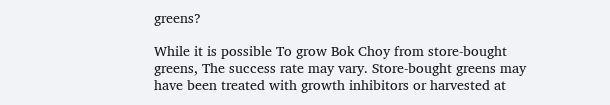greens?

While it is possible To grow Bok Choy from store-bought greens, The success rate may vary. Store-bought greens may have been treated with growth inhibitors or harvested at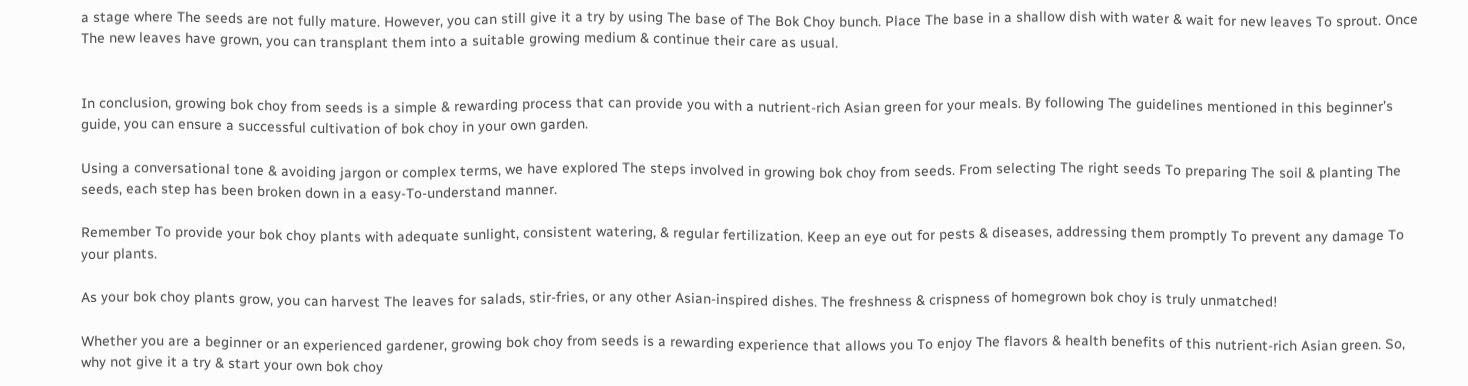a stage where The seeds are not fully mature. However, you can still give it a try by using The base of The Bok Choy bunch. Place The base in a shallow dish with water & wait for new leaves To sprout. Once The new leaves have grown, you can transplant them into a suitable growing medium & continue their care as usual.


In conclusion, growing bok choy from seeds is a simple & rewarding process that can provide you with a nutrient-rich Asian green for your meals. By following The guidelines mentioned in this beginner’s guide, you can ensure a successful cultivation of bok choy in your own garden.

Using a conversational tone & avoiding jargon or complex terms, we have explored The steps involved in growing bok choy from seeds. From selecting The right seeds To preparing The soil & planting The seeds, each step has been broken down in a easy-To-understand manner.

Remember To provide your bok choy plants with adequate sunlight, consistent watering, & regular fertilization. Keep an eye out for pests & diseases, addressing them promptly To prevent any damage To your plants.

As your bok choy plants grow, you can harvest The leaves for salads, stir-fries, or any other Asian-inspired dishes. The freshness & crispness of homegrown bok choy is truly unmatched!

Whether you are a beginner or an experienced gardener, growing bok choy from seeds is a rewarding experience that allows you To enjoy The flavors & health benefits of this nutrient-rich Asian green. So, why not give it a try & start your own bok choy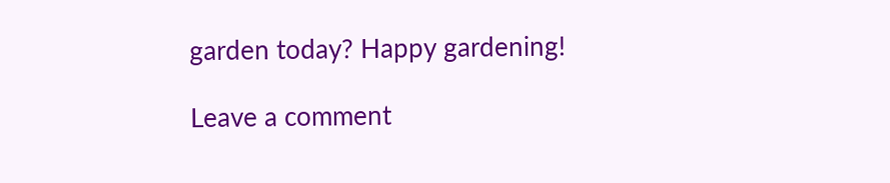garden today? Happy gardening!

Leave a comment